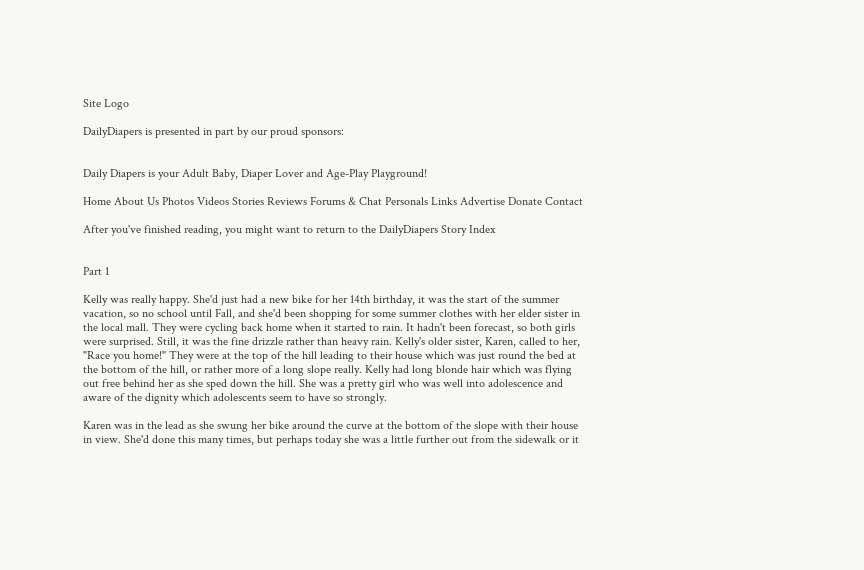Site Logo

DailyDiapers is presented in part by our proud sponsors:


Daily Diapers is your Adult Baby, Diaper Lover and Age-Play Playground!

Home About Us Photos Videos Stories Reviews Forums & Chat Personals Links Advertise Donate Contact

After you've finished reading, you might want to return to the DailyDiapers Story Index


Part 1

Kelly was really happy. She'd just had a new bike for her 14th birthday, it was the start of the summer vacation, so no school until Fall, and she'd been shopping for some summer clothes with her elder sister in the local mall. They were cycling back home when it started to rain. It hadn't been forecast, so both girls were surprised. Still, it was the fine drizzle rather than heavy rain. Kelly's older sister, Karen, called to her, "Race you home!" They were at the top of the hill leading to their house which was just round the bed at the bottom of the hill, or rather more of a long slope really. Kelly had long blonde hair which was flying out free behind her as she sped down the hill. She was a pretty girl who was well into adolescence and aware of the dignity which adolescents seem to have so strongly.

Karen was in the lead as she swung her bike around the curve at the bottom of the slope with their house in view. She'd done this many times, but perhaps today she was a little further out from the sidewalk or it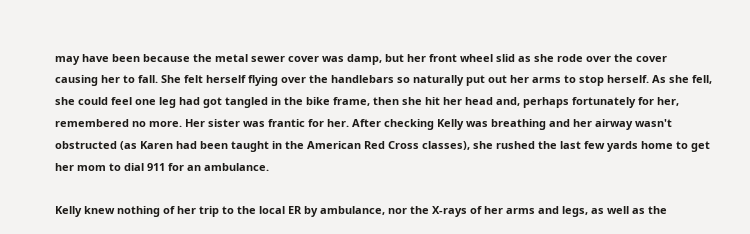may have been because the metal sewer cover was damp, but her front wheel slid as she rode over the cover causing her to fall. She felt herself flying over the handlebars so naturally put out her arms to stop herself. As she fell, she could feel one leg had got tangled in the bike frame, then she hit her head and, perhaps fortunately for her, remembered no more. Her sister was frantic for her. After checking Kelly was breathing and her airway wasn't obstructed (as Karen had been taught in the American Red Cross classes), she rushed the last few yards home to get her mom to dial 911 for an ambulance.

Kelly knew nothing of her trip to the local ER by ambulance, nor the X-rays of her arms and legs, as well as the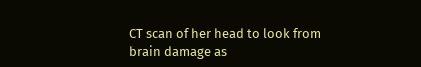CT scan of her head to look from brain damage as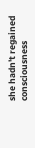she hadn't regained consciousness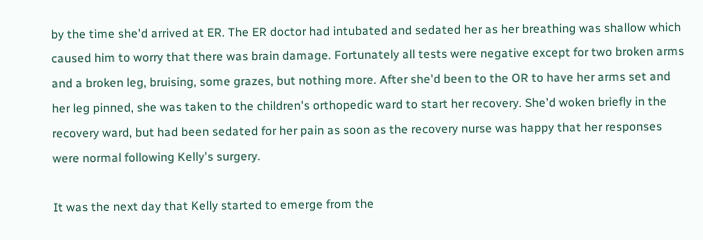by the time she'd arrived at ER. The ER doctor had intubated and sedated her as her breathing was shallow which caused him to worry that there was brain damage. Fortunately all tests were negative except for two broken arms and a broken leg, bruising, some grazes, but nothing more. After she'd been to the OR to have her arms set and her leg pinned, she was taken to the children's orthopedic ward to start her recovery. She'd woken briefly in the recovery ward, but had been sedated for her pain as soon as the recovery nurse was happy that her responses were normal following Kelly's surgery.

It was the next day that Kelly started to emerge from the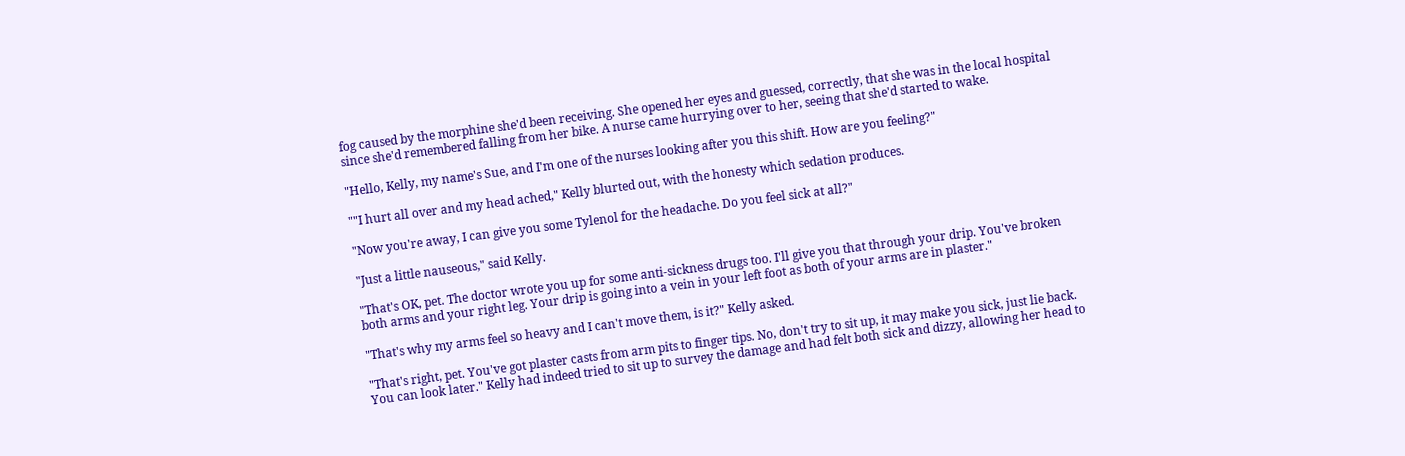fog caused by the morphine she'd been receiving. She opened her eyes and guessed, correctly, that she was in the local hospital since she'd remembered falling from her bike. A nurse came hurrying over to her, seeing that she'd started to wake.

"Hello, Kelly, my name's Sue, and I'm one of the nurses looking after you this shift. How are you feeling?"

""I hurt all over and my head ached," Kelly blurted out, with the honesty which sedation produces.

"Now you're away, I can give you some Tylenol for the headache. Do you feel sick at all?"

"Just a little nauseous," said Kelly.

"That's OK, pet. The doctor wrote you up for some anti-sickness drugs too. I'll give you that through your drip. You've broken both arms and your right leg. Your drip is going into a vein in your left foot as both of your arms are in plaster."

"That's why my arms feel so heavy and I can't move them, is it?" Kelly asked.

"That's right, pet. You've got plaster casts from arm pits to finger tips. No, don't try to sit up, it may make you sick, just lie back. You can look later." Kelly had indeed tried to sit up to survey the damage and had felt both sick and dizzy, allowing her head to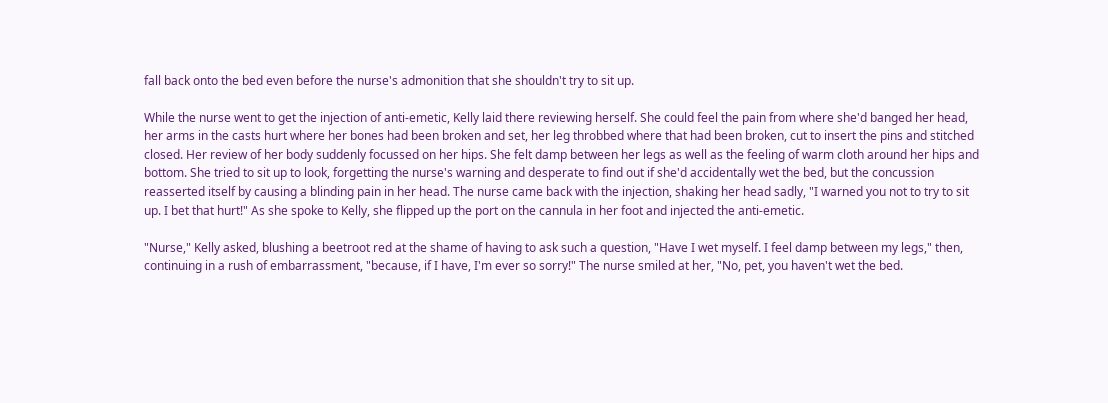fall back onto the bed even before the nurse's admonition that she shouldn't try to sit up.

While the nurse went to get the injection of anti-emetic, Kelly laid there reviewing herself. She could feel the pain from where she'd banged her head, her arms in the casts hurt where her bones had been broken and set, her leg throbbed where that had been broken, cut to insert the pins and stitched closed. Her review of her body suddenly focussed on her hips. She felt damp between her legs as well as the feeling of warm cloth around her hips and bottom. She tried to sit up to look, forgetting the nurse's warning and desperate to find out if she'd accidentally wet the bed, but the concussion reasserted itself by causing a blinding pain in her head. The nurse came back with the injection, shaking her head sadly, "I warned you not to try to sit up. I bet that hurt!" As she spoke to Kelly, she flipped up the port on the cannula in her foot and injected the anti-emetic.

"Nurse," Kelly asked, blushing a beetroot red at the shame of having to ask such a question, "Have I wet myself. I feel damp between my legs," then, continuing in a rush of embarrassment, "because, if I have, I'm ever so sorry!" The nurse smiled at her, "No, pet, you haven't wet the bed.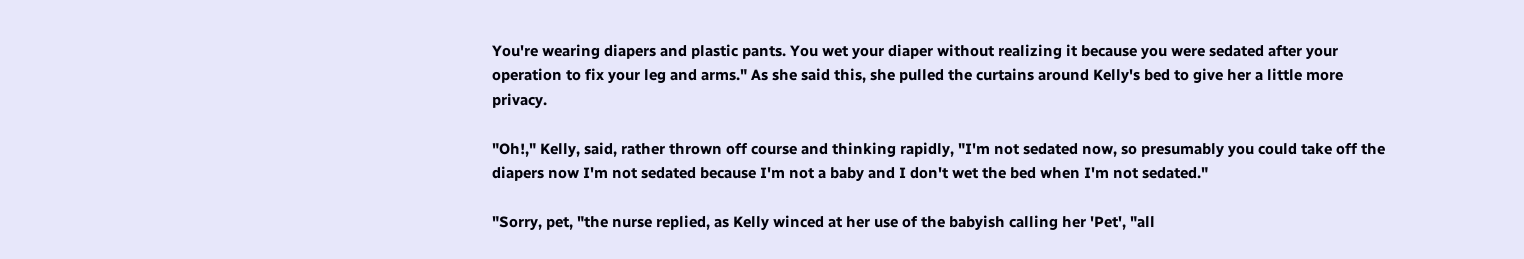You're wearing diapers and plastic pants. You wet your diaper without realizing it because you were sedated after your operation to fix your leg and arms." As she said this, she pulled the curtains around Kelly's bed to give her a little more privacy.

"Oh!," Kelly, said, rather thrown off course and thinking rapidly, "I'm not sedated now, so presumably you could take off the diapers now I'm not sedated because I'm not a baby and I don't wet the bed when I'm not sedated."

"Sorry, pet, "the nurse replied, as Kelly winced at her use of the babyish calling her 'Pet', "all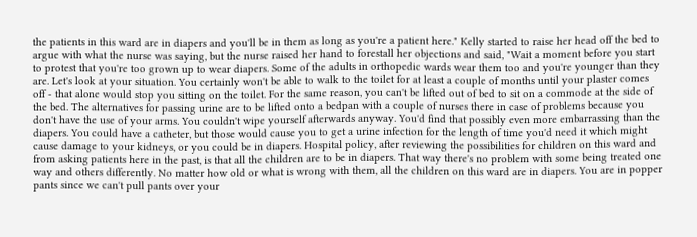the patients in this ward are in diapers and you'll be in them as long as you're a patient here." Kelly started to raise her head off the bed to argue with what the nurse was saying, but the nurse raised her hand to forestall her objections and said, "Wait a moment before you start to protest that you're too grown up to wear diapers. Some of the adults in orthopedic wards wear them too and you're younger than they are. Let's look at your situation. You certainly won't be able to walk to the toilet for at least a couple of months until your plaster comes off - that alone would stop you sitting on the toilet. For the same reason, you can't be lifted out of bed to sit on a commode at the side of the bed. The alternatives for passing urine are to be lifted onto a bedpan with a couple of nurses there in case of problems because you don't have the use of your arms. You couldn't wipe yourself afterwards anyway. You'd find that possibly even more embarrassing than the diapers. You could have a catheter, but those would cause you to get a urine infection for the length of time you'd need it which might cause damage to your kidneys, or you could be in diapers. Hospital policy, after reviewing the possibilities for children on this ward and from asking patients here in the past, is that all the children are to be in diapers. That way there's no problem with some being treated one way and others differently. No matter how old or what is wrong with them, all the children on this ward are in diapers. You are in popper pants since we can't pull pants over your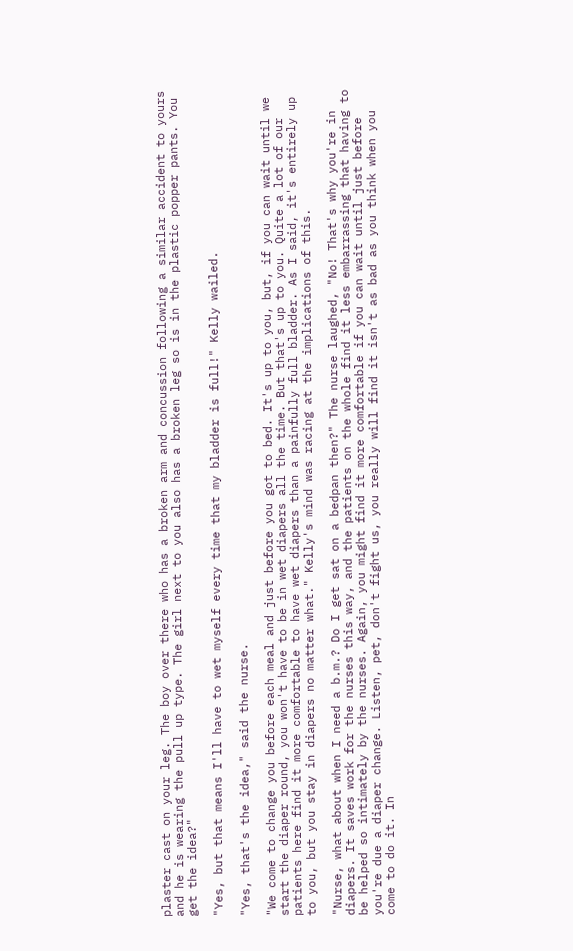plaster cast on your leg. The boy over there who has a broken arm and concussion following a similar accident to yours and he is wearing the pull up type. The girl next to you also has a broken leg so is in the plastic popper pants. You get the idea?"

"Yes, but that means I'll have to wet myself every time that my bladder is full!" Kelly wailed.

"Yes, that's the idea," said the nurse.

"We come to change you before each meal and just before you got to bed. It's up to you, but, if you can wait until we start the diaper round, you won't have to be in wet diapers all the time. But that's up to you. Quite a lot of our patients here find it more comfortable to have wet diapers than a painfully full bladder. As I said, it's entirely up to you, but you stay in diapers no matter what." Kelly's mind was racing at the implications of this.

"Nurse, what about when I need a b.m.? Do I get sat on a bedpan then?" The nurse laughed, "No! That's why you're in diapers. It saves work for the nurses this way, and the patients on the whole find it less embarrassing that having to be helped so intimately by the nurses. Again, you might find it more comfortable if you can wait until just before you're due a diaper change. Listen, pet, don't fight us, you really will find it isn't as bad as you think when you come to do it. In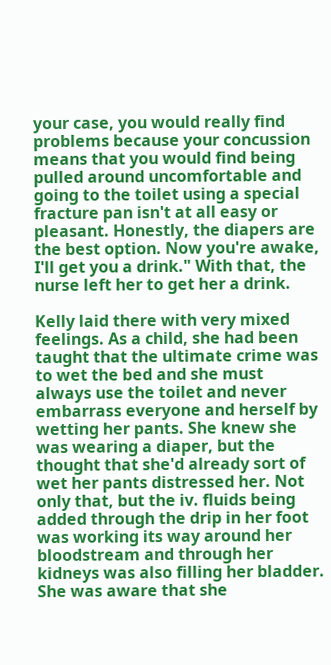your case, you would really find problems because your concussion means that you would find being pulled around uncomfortable and going to the toilet using a special fracture pan isn't at all easy or pleasant. Honestly, the diapers are the best option. Now you're awake, I'll get you a drink." With that, the nurse left her to get her a drink.

Kelly laid there with very mixed feelings. As a child, she had been taught that the ultimate crime was to wet the bed and she must always use the toilet and never embarrass everyone and herself by wetting her pants. She knew she was wearing a diaper, but the thought that she'd already sort of wet her pants distressed her. Not only that, but the iv. fluids being added through the drip in her foot was working its way around her bloodstream and through her kidneys was also filling her bladder. She was aware that she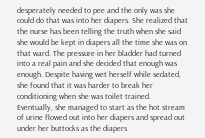desperately needed to pee and the only was she could do that was into her diapers. She realized that the nurse has been telling the truth when she said she would be kept in diapers all the time she was on that ward. The pressure in her bladder had turned into a real pain and she decided that enough was enough. Despite having wet herself while sedated, she found that it was harder to break her conditioning when she was toilet trained. Eventually, she managed to start as the hot stream of urine flowed out into her diapers and spread out under her buttocks as the diapers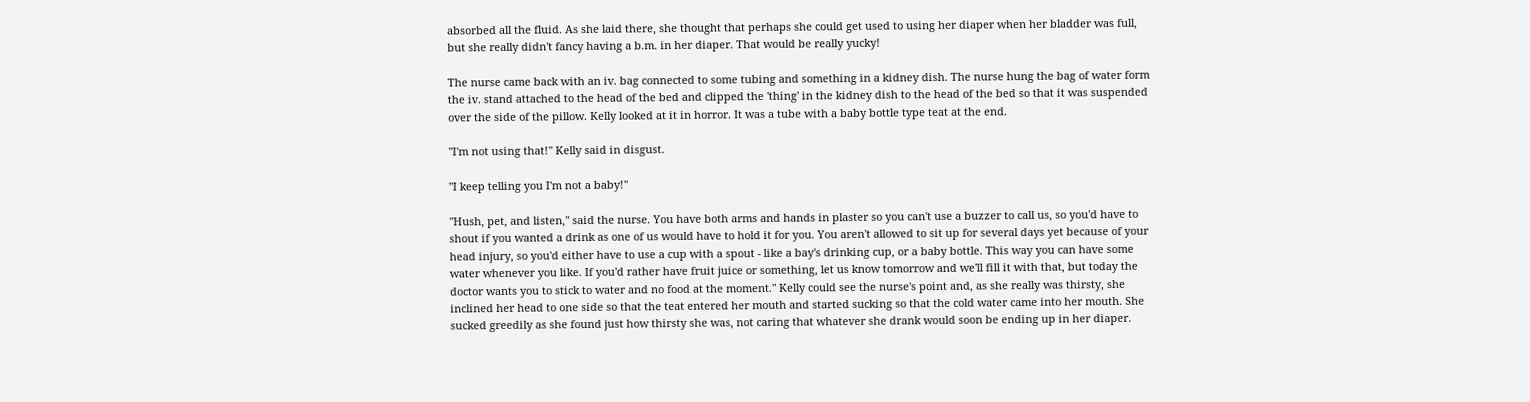absorbed all the fluid. As she laid there, she thought that perhaps she could get used to using her diaper when her bladder was full, but she really didn't fancy having a b.m. in her diaper. That would be really yucky!

The nurse came back with an iv. bag connected to some tubing and something in a kidney dish. The nurse hung the bag of water form the iv. stand attached to the head of the bed and clipped the 'thing' in the kidney dish to the head of the bed so that it was suspended over the side of the pillow. Kelly looked at it in horror. It was a tube with a baby bottle type teat at the end.

"I'm not using that!" Kelly said in disgust.

"I keep telling you I'm not a baby!"

"Hush, pet, and listen," said the nurse. You have both arms and hands in plaster so you can't use a buzzer to call us, so you'd have to shout if you wanted a drink as one of us would have to hold it for you. You aren't allowed to sit up for several days yet because of your head injury, so you'd either have to use a cup with a spout - like a bay's drinking cup, or a baby bottle. This way you can have some water whenever you like. If you'd rather have fruit juice or something, let us know tomorrow and we'll fill it with that, but today the doctor wants you to stick to water and no food at the moment." Kelly could see the nurse's point and, as she really was thirsty, she inclined her head to one side so that the teat entered her mouth and started sucking so that the cold water came into her mouth. She sucked greedily as she found just how thirsty she was, not caring that whatever she drank would soon be ending up in her diaper.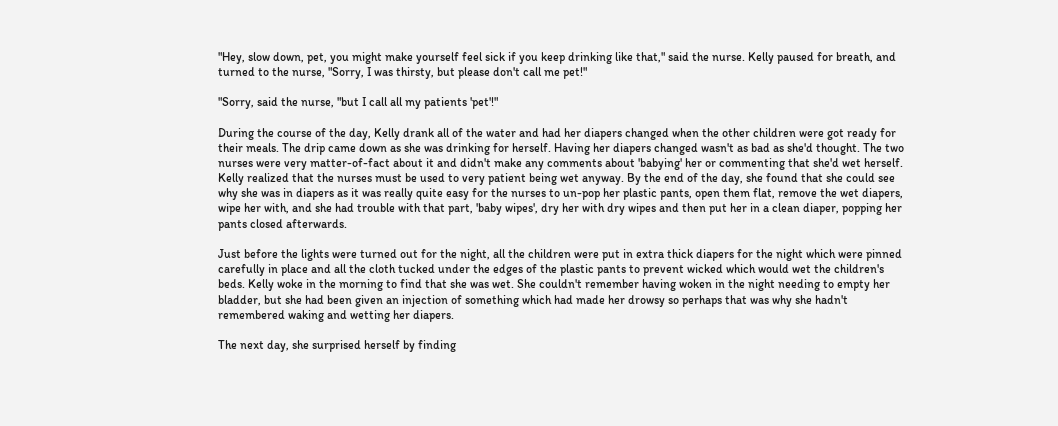"Hey, slow down, pet, you might make yourself feel sick if you keep drinking like that," said the nurse. Kelly paused for breath, and turned to the nurse, "Sorry, I was thirsty, but please don't call me pet!"

"Sorry, said the nurse, "but I call all my patients 'pet'!"

During the course of the day, Kelly drank all of the water and had her diapers changed when the other children were got ready for their meals. The drip came down as she was drinking for herself. Having her diapers changed wasn't as bad as she'd thought. The two nurses were very matter-of-fact about it and didn't make any comments about 'babying' her or commenting that she'd wet herself. Kelly realized that the nurses must be used to very patient being wet anyway. By the end of the day, she found that she could see why she was in diapers as it was really quite easy for the nurses to un-pop her plastic pants, open them flat, remove the wet diapers, wipe her with, and she had trouble with that part, 'baby wipes', dry her with dry wipes and then put her in a clean diaper, popping her pants closed afterwards.

Just before the lights were turned out for the night, all the children were put in extra thick diapers for the night which were pinned carefully in place and all the cloth tucked under the edges of the plastic pants to prevent wicked which would wet the children's beds. Kelly woke in the morning to find that she was wet. She couldn't remember having woken in the night needing to empty her bladder, but she had been given an injection of something which had made her drowsy so perhaps that was why she hadn't remembered waking and wetting her diapers.

The next day, she surprised herself by finding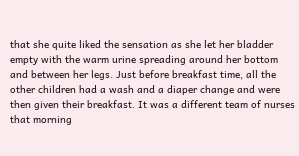that she quite liked the sensation as she let her bladder empty with the warm urine spreading around her bottom and between her legs. Just before breakfast time, all the other children had a wash and a diaper change and were then given their breakfast. It was a different team of nurses that morning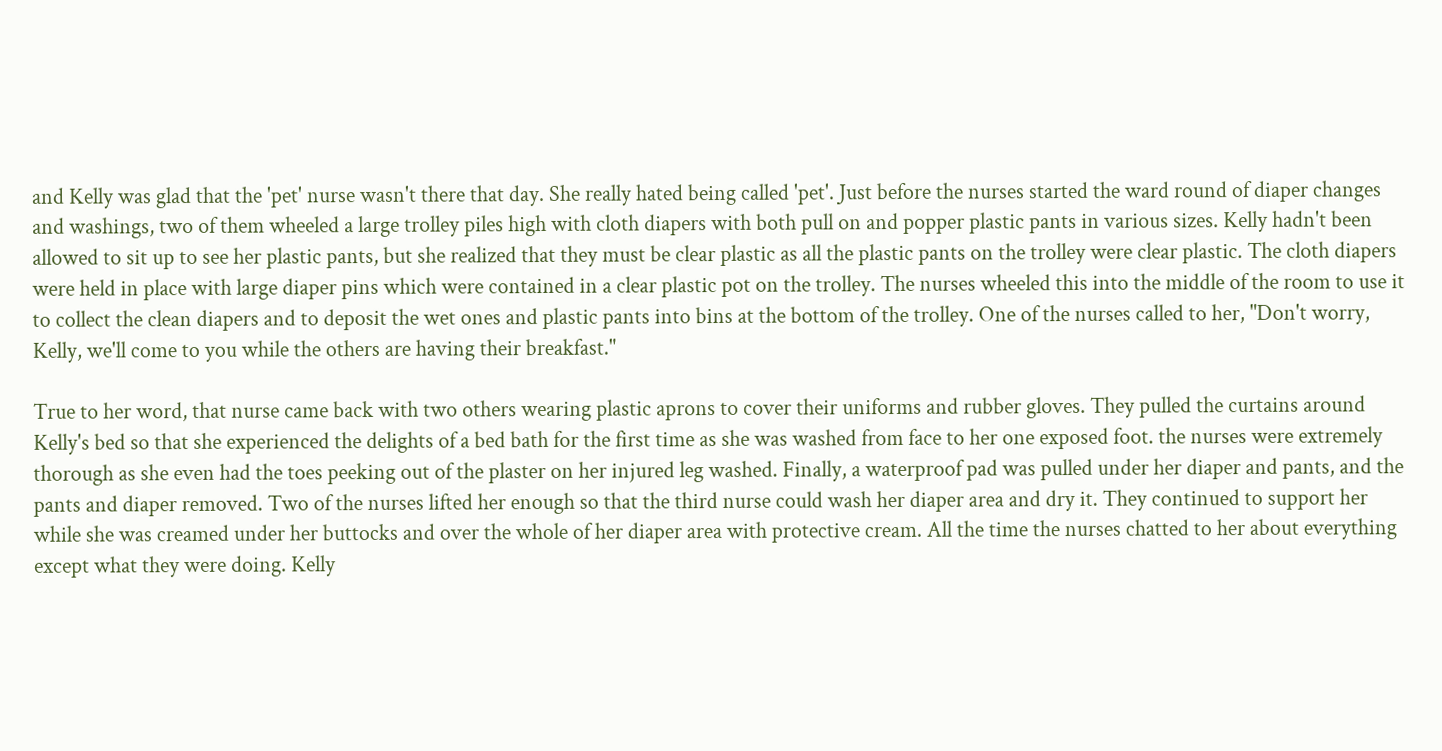and Kelly was glad that the 'pet' nurse wasn't there that day. She really hated being called 'pet'. Just before the nurses started the ward round of diaper changes and washings, two of them wheeled a large trolley piles high with cloth diapers with both pull on and popper plastic pants in various sizes. Kelly hadn't been allowed to sit up to see her plastic pants, but she realized that they must be clear plastic as all the plastic pants on the trolley were clear plastic. The cloth diapers were held in place with large diaper pins which were contained in a clear plastic pot on the trolley. The nurses wheeled this into the middle of the room to use it to collect the clean diapers and to deposit the wet ones and plastic pants into bins at the bottom of the trolley. One of the nurses called to her, "Don't worry, Kelly, we'll come to you while the others are having their breakfast."

True to her word, that nurse came back with two others wearing plastic aprons to cover their uniforms and rubber gloves. They pulled the curtains around Kelly's bed so that she experienced the delights of a bed bath for the first time as she was washed from face to her one exposed foot. the nurses were extremely thorough as she even had the toes peeking out of the plaster on her injured leg washed. Finally, a waterproof pad was pulled under her diaper and pants, and the pants and diaper removed. Two of the nurses lifted her enough so that the third nurse could wash her diaper area and dry it. They continued to support her while she was creamed under her buttocks and over the whole of her diaper area with protective cream. All the time the nurses chatted to her about everything except what they were doing. Kelly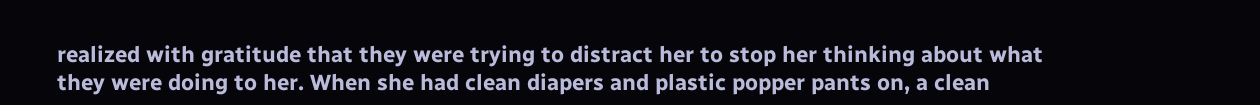realized with gratitude that they were trying to distract her to stop her thinking about what they were doing to her. When she had clean diapers and plastic popper pants on, a clean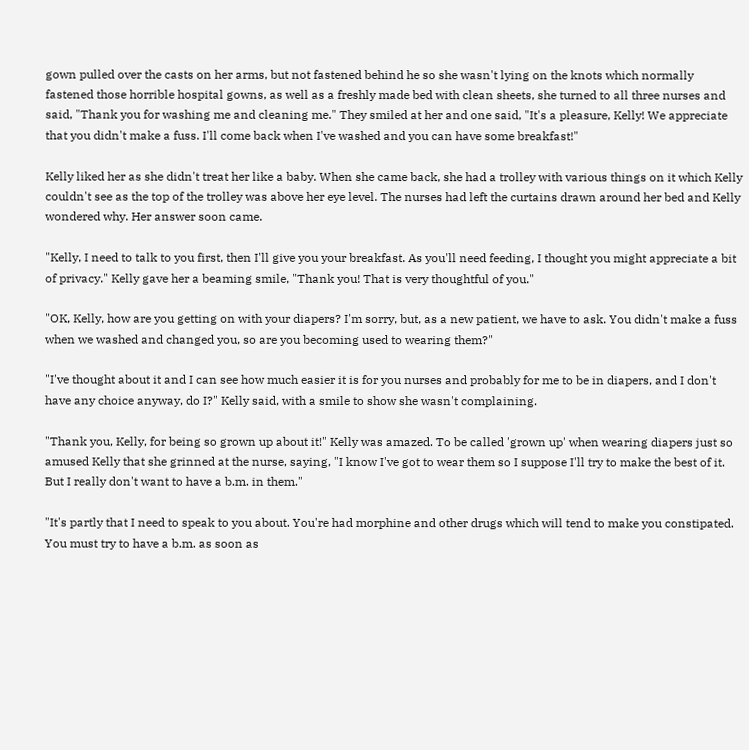gown pulled over the casts on her arms, but not fastened behind he so she wasn't lying on the knots which normally fastened those horrible hospital gowns, as well as a freshly made bed with clean sheets, she turned to all three nurses and said, "Thank you for washing me and cleaning me." They smiled at her and one said, "It's a pleasure, Kelly! We appreciate that you didn't make a fuss. I'll come back when I've washed and you can have some breakfast!"

Kelly liked her as she didn't treat her like a baby. When she came back, she had a trolley with various things on it which Kelly couldn't see as the top of the trolley was above her eye level. The nurses had left the curtains drawn around her bed and Kelly wondered why. Her answer soon came.

"Kelly, I need to talk to you first, then I'll give you your breakfast. As you'll need feeding, I thought you might appreciate a bit of privacy." Kelly gave her a beaming smile, "Thank you! That is very thoughtful of you."

"OK, Kelly, how are you getting on with your diapers? I'm sorry, but, as a new patient, we have to ask. You didn't make a fuss when we washed and changed you, so are you becoming used to wearing them?"

"I've thought about it and I can see how much easier it is for you nurses and probably for me to be in diapers, and I don't have any choice anyway, do I?" Kelly said, with a smile to show she wasn't complaining.

"Thank you, Kelly, for being so grown up about it!" Kelly was amazed. To be called 'grown up' when wearing diapers just so amused Kelly that she grinned at the nurse, saying, "I know I've got to wear them so I suppose I'll try to make the best of it. But I really don't want to have a b.m. in them."

"It's partly that I need to speak to you about. You're had morphine and other drugs which will tend to make you constipated. You must try to have a b.m. as soon as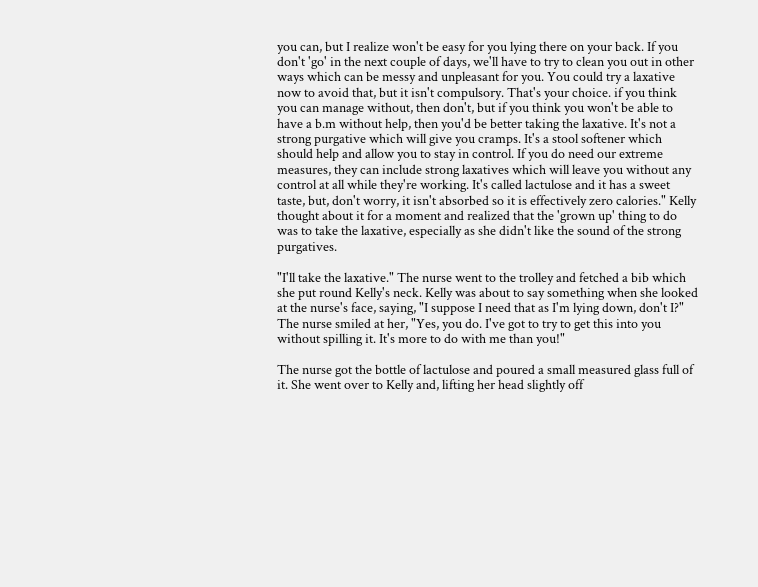you can, but I realize won't be easy for you lying there on your back. If you don't 'go' in the next couple of days, we'll have to try to clean you out in other ways which can be messy and unpleasant for you. You could try a laxative now to avoid that, but it isn't compulsory. That's your choice. if you think you can manage without, then don't, but if you think you won't be able to have a b.m without help, then you'd be better taking the laxative. It's not a strong purgative which will give you cramps. It's a stool softener which should help and allow you to stay in control. If you do need our extreme measures, they can include strong laxatives which will leave you without any control at all while they're working. It's called lactulose and it has a sweet taste, but, don't worry, it isn't absorbed so it is effectively zero calories." Kelly thought about it for a moment and realized that the 'grown up' thing to do was to take the laxative, especially as she didn't like the sound of the strong purgatives.

"I'll take the laxative." The nurse went to the trolley and fetched a bib which she put round Kelly's neck. Kelly was about to say something when she looked at the nurse's face, saying, "I suppose I need that as I'm lying down, don't I?" The nurse smiled at her, "Yes, you do. I've got to try to get this into you without spilling it. It's more to do with me than you!"

The nurse got the bottle of lactulose and poured a small measured glass full of it. She went over to Kelly and, lifting her head slightly off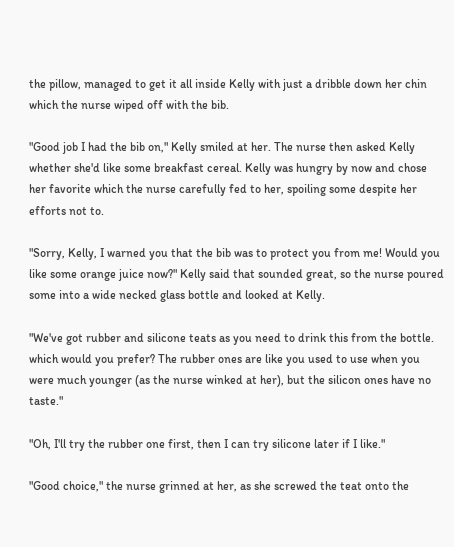the pillow, managed to get it all inside Kelly with just a dribble down her chin which the nurse wiped off with the bib.

"Good job I had the bib on," Kelly smiled at her. The nurse then asked Kelly whether she'd like some breakfast cereal. Kelly was hungry by now and chose her favorite which the nurse carefully fed to her, spoiling some despite her efforts not to.

"Sorry, Kelly, I warned you that the bib was to protect you from me! Would you like some orange juice now?" Kelly said that sounded great, so the nurse poured some into a wide necked glass bottle and looked at Kelly.

"We've got rubber and silicone teats as you need to drink this from the bottle. which would you prefer? The rubber ones are like you used to use when you were much younger (as the nurse winked at her), but the silicon ones have no taste."

"Oh, I'll try the rubber one first, then I can try silicone later if I like."

"Good choice," the nurse grinned at her, as she screwed the teat onto the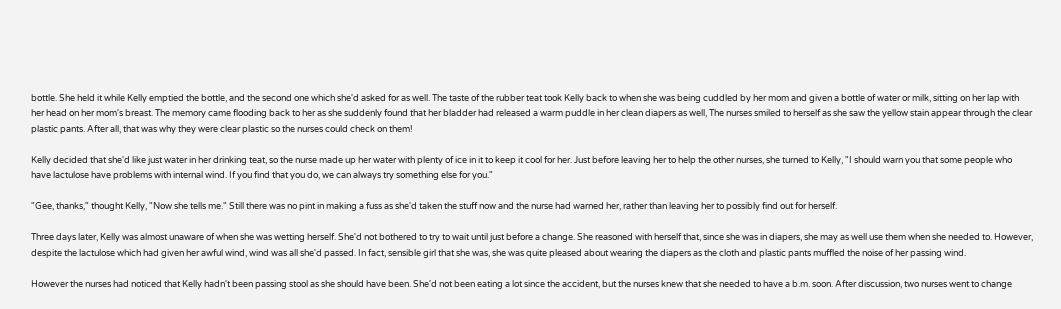bottle. She held it while Kelly emptied the bottle, and the second one which she'd asked for as well. The taste of the rubber teat took Kelly back to when she was being cuddled by her mom and given a bottle of water or milk, sitting on her lap with her head on her mom's breast. The memory came flooding back to her as she suddenly found that her bladder had released a warm puddle in her clean diapers as well, The nurses smiled to herself as she saw the yellow stain appear through the clear plastic pants. After all, that was why they were clear plastic so the nurses could check on them!

Kelly decided that she'd like just water in her drinking teat, so the nurse made up her water with plenty of ice in it to keep it cool for her. Just before leaving her to help the other nurses, she turned to Kelly, "I should warn you that some people who have lactulose have problems with internal wind. If you find that you do, we can always try something else for you."

"Gee, thanks," thought Kelly, "Now she tells me." Still there was no pint in making a fuss as she'd taken the stuff now and the nurse had warned her, rather than leaving her to possibly find out for herself.

Three days later, Kelly was almost unaware of when she was wetting herself. She'd not bothered to try to wait until just before a change. She reasoned with herself that, since she was in diapers, she may as well use them when she needed to. However, despite the lactulose which had given her awful wind, wind was all she'd passed. In fact, sensible girl that she was, she was quite pleased about wearing the diapers as the cloth and plastic pants muffled the noise of her passing wind.

However the nurses had noticed that Kelly hadn't been passing stool as she should have been. She'd not been eating a lot since the accident, but the nurses knew that she needed to have a b.m. soon. After discussion, two nurses went to change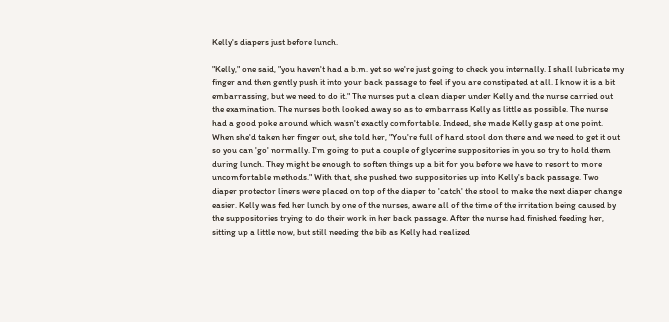Kelly's diapers just before lunch.

"Kelly," one said, "you haven't had a b.m. yet so we're just going to check you internally. I shall lubricate my finger and then gently push it into your back passage to feel if you are constipated at all. I know it is a bit embarrassing, but we need to do it." The nurses put a clean diaper under Kelly and the nurse carried out the examination. The nurses both looked away so as to embarrass Kelly as little as possible. The nurse had a good poke around which wasn't exactly comfortable. Indeed, she made Kelly gasp at one point. When she'd taken her finger out, she told her, "You're full of hard stool don there and we need to get it out so you can 'go' normally. I'm going to put a couple of glycerine suppositories in you so try to hold them during lunch. They might be enough to soften things up a bit for you before we have to resort to more uncomfortable methods." With that, she pushed two suppositories up into Kelly's back passage. Two diaper protector liners were placed on top of the diaper to 'catch' the stool to make the next diaper change easier. Kelly was fed her lunch by one of the nurses, aware all of the time of the irritation being caused by the suppositories trying to do their work in her back passage. After the nurse had finished feeding her, sitting up a little now, but still needing the bib as Kelly had realized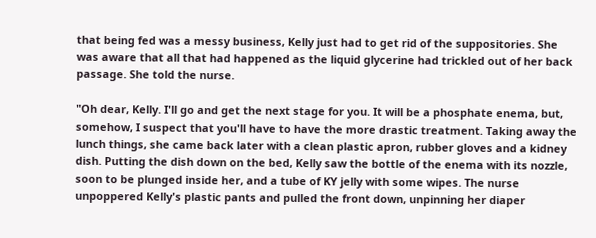that being fed was a messy business, Kelly just had to get rid of the suppositories. She was aware that all that had happened as the liquid glycerine had trickled out of her back passage. She told the nurse.

"Oh dear, Kelly. I'll go and get the next stage for you. It will be a phosphate enema, but, somehow, I suspect that you'll have to have the more drastic treatment. Taking away the lunch things, she came back later with a clean plastic apron, rubber gloves and a kidney dish. Putting the dish down on the bed, Kelly saw the bottle of the enema with its nozzle, soon to be plunged inside her, and a tube of KY jelly with some wipes. The nurse unpoppered Kelly's plastic pants and pulled the front down, unpinning her diaper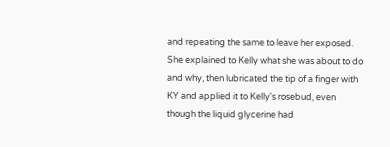and repeating the same to leave her exposed. She explained to Kelly what she was about to do and why, then lubricated the tip of a finger with KY and applied it to Kelly's rosebud, even though the liquid glycerine had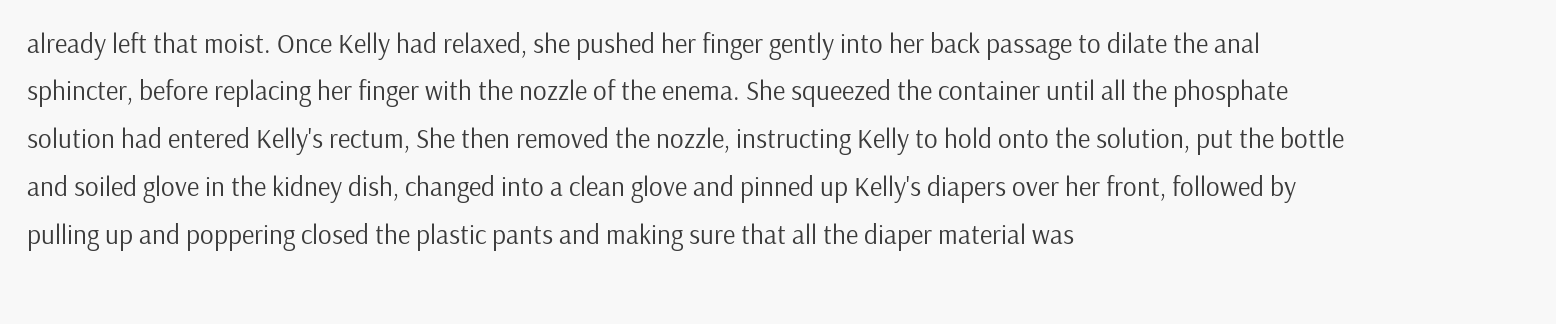already left that moist. Once Kelly had relaxed, she pushed her finger gently into her back passage to dilate the anal sphincter, before replacing her finger with the nozzle of the enema. She squeezed the container until all the phosphate solution had entered Kelly's rectum, She then removed the nozzle, instructing Kelly to hold onto the solution, put the bottle and soiled glove in the kidney dish, changed into a clean glove and pinned up Kelly's diapers over her front, followed by pulling up and poppering closed the plastic pants and making sure that all the diaper material was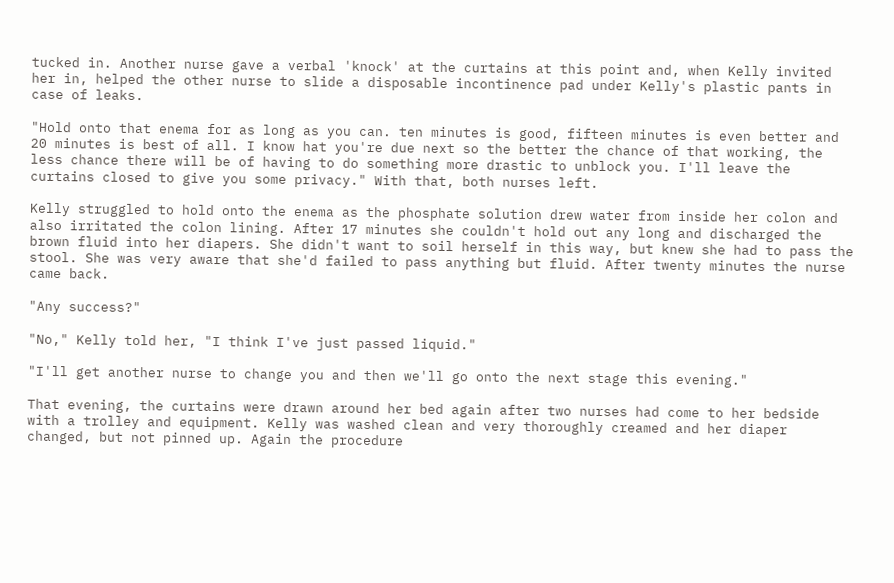tucked in. Another nurse gave a verbal 'knock' at the curtains at this point and, when Kelly invited her in, helped the other nurse to slide a disposable incontinence pad under Kelly's plastic pants in case of leaks.

"Hold onto that enema for as long as you can. ten minutes is good, fifteen minutes is even better and 20 minutes is best of all. I know hat you're due next so the better the chance of that working, the less chance there will be of having to do something more drastic to unblock you. I'll leave the curtains closed to give you some privacy." With that, both nurses left.

Kelly struggled to hold onto the enema as the phosphate solution drew water from inside her colon and also irritated the colon lining. After 17 minutes she couldn't hold out any long and discharged the brown fluid into her diapers. She didn't want to soil herself in this way, but knew she had to pass the stool. She was very aware that she'd failed to pass anything but fluid. After twenty minutes the nurse came back.

"Any success?"

"No," Kelly told her, "I think I've just passed liquid."

"I'll get another nurse to change you and then we'll go onto the next stage this evening."

That evening, the curtains were drawn around her bed again after two nurses had come to her bedside with a trolley and equipment. Kelly was washed clean and very thoroughly creamed and her diaper changed, but not pinned up. Again the procedure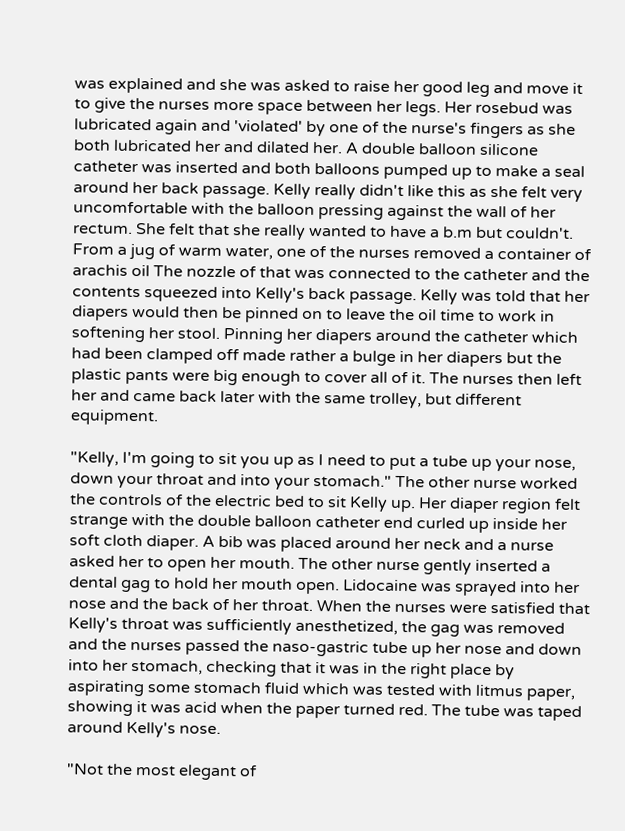was explained and she was asked to raise her good leg and move it to give the nurses more space between her legs. Her rosebud was lubricated again and 'violated' by one of the nurse's fingers as she both lubricated her and dilated her. A double balloon silicone catheter was inserted and both balloons pumped up to make a seal around her back passage. Kelly really didn't like this as she felt very uncomfortable with the balloon pressing against the wall of her rectum. She felt that she really wanted to have a b.m but couldn't. From a jug of warm water, one of the nurses removed a container of arachis oil The nozzle of that was connected to the catheter and the contents squeezed into Kelly's back passage. Kelly was told that her diapers would then be pinned on to leave the oil time to work in softening her stool. Pinning her diapers around the catheter which had been clamped off made rather a bulge in her diapers but the plastic pants were big enough to cover all of it. The nurses then left her and came back later with the same trolley, but different equipment.

"Kelly, I'm going to sit you up as I need to put a tube up your nose, down your throat and into your stomach." The other nurse worked the controls of the electric bed to sit Kelly up. Her diaper region felt strange with the double balloon catheter end curled up inside her soft cloth diaper. A bib was placed around her neck and a nurse asked her to open her mouth. The other nurse gently inserted a dental gag to hold her mouth open. Lidocaine was sprayed into her nose and the back of her throat. When the nurses were satisfied that Kelly's throat was sufficiently anesthetized, the gag was removed and the nurses passed the naso-gastric tube up her nose and down into her stomach, checking that it was in the right place by aspirating some stomach fluid which was tested with litmus paper, showing it was acid when the paper turned red. The tube was taped around Kelly's nose.

"Not the most elegant of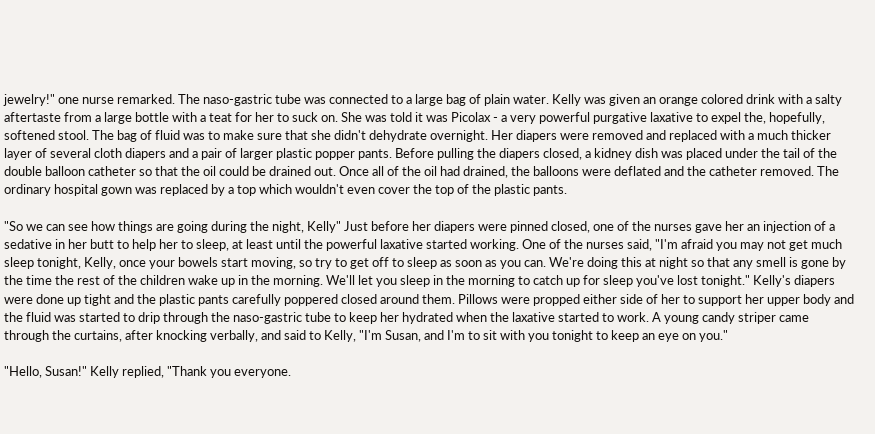jewelry!" one nurse remarked. The naso-gastric tube was connected to a large bag of plain water. Kelly was given an orange colored drink with a salty aftertaste from a large bottle with a teat for her to suck on. She was told it was Picolax - a very powerful purgative laxative to expel the, hopefully, softened stool. The bag of fluid was to make sure that she didn't dehydrate overnight. Her diapers were removed and replaced with a much thicker layer of several cloth diapers and a pair of larger plastic popper pants. Before pulling the diapers closed, a kidney dish was placed under the tail of the double balloon catheter so that the oil could be drained out. Once all of the oil had drained, the balloons were deflated and the catheter removed. The ordinary hospital gown was replaced by a top which wouldn't even cover the top of the plastic pants.

"So we can see how things are going during the night, Kelly" Just before her diapers were pinned closed, one of the nurses gave her an injection of a sedative in her butt to help her to sleep, at least until the powerful laxative started working. One of the nurses said, "I'm afraid you may not get much sleep tonight, Kelly, once your bowels start moving, so try to get off to sleep as soon as you can. We're doing this at night so that any smell is gone by the time the rest of the children wake up in the morning. We'll let you sleep in the morning to catch up for sleep you've lost tonight." Kelly's diapers were done up tight and the plastic pants carefully poppered closed around them. Pillows were propped either side of her to support her upper body and the fluid was started to drip through the naso-gastric tube to keep her hydrated when the laxative started to work. A young candy striper came through the curtains, after knocking verbally, and said to Kelly, "I'm Susan, and I'm to sit with you tonight to keep an eye on you."

"Hello, Susan!" Kelly replied, "Thank you everyone.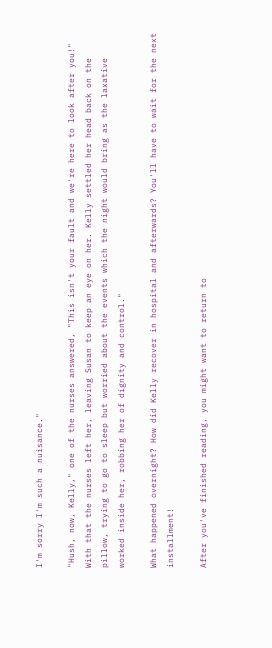I'm sorry I'm such a nuisance."

"Hush, now, Kelly," one of the nurses answered, "This isn't your fault and we're here to look after you!" With that the nurses left her, leaving Susan to keep an eye on her. Kelly settled her head back on the pillow, trying to go to sleep but worried about the events which the night would bring as the laxative worked inside her, robbing her of dignity and control."

What happened overnight? How did Kelly recover in hospital and afterwards? You'll have to wait for the next installment!

After you've finished reading, you might want to return to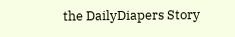the DailyDiapers Story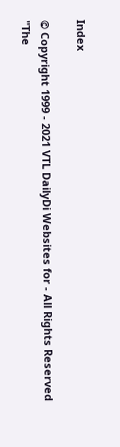Index

© Copyright 1999 - 2021 VTL DailyDi Websites for - All Rights Reserved
"The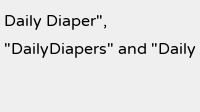Daily Diaper", "DailyDiapers" and "Daily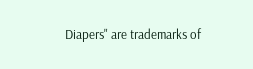Diapers" are trademarks of